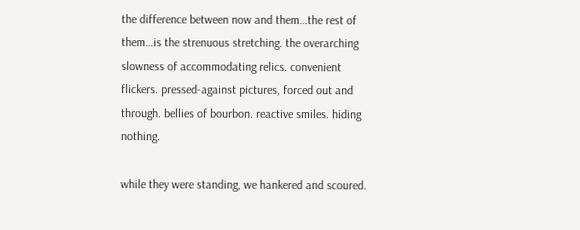the difference between now and them…the rest of them…is the strenuous stretching. the overarching slowness of accommodating relics. convenient flickers. pressed-against pictures, forced out and through. bellies of bourbon. reactive smiles. hiding nothing.

while they were standing, we hankered and scoured.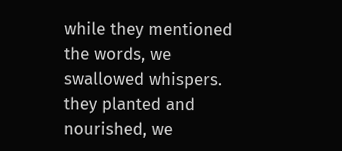while they mentioned the words, we swallowed whispers. they planted and nourished, we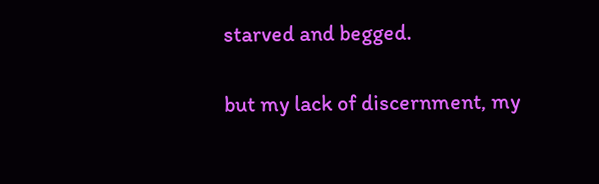starved and begged.

but my lack of discernment, my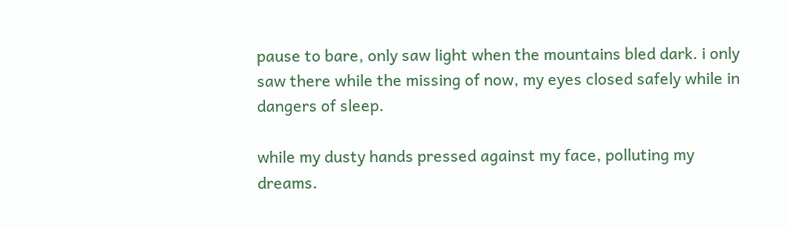pause to bare, only saw light when the mountains bled dark. i only saw there while the missing of now, my eyes closed safely while in dangers of sleep.

while my dusty hands pressed against my face, polluting my dreams.